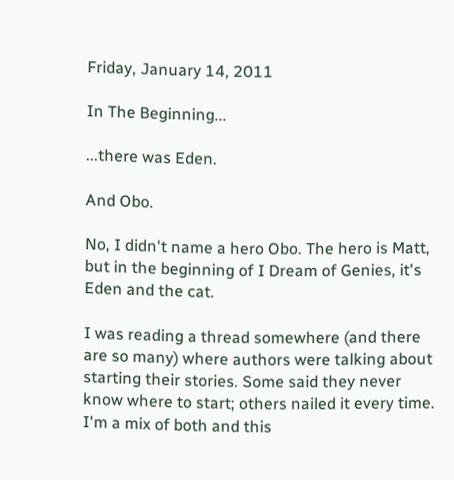Friday, January 14, 2011

In The Beginning...

...there was Eden.

And Obo.

No, I didn't name a hero Obo. The hero is Matt, but in the beginning of I Dream of Genies, it's Eden and the cat.

I was reading a thread somewhere (and there are so many) where authors were talking about starting their stories. Some said they never know where to start; others nailed it every time. I'm a mix of both and this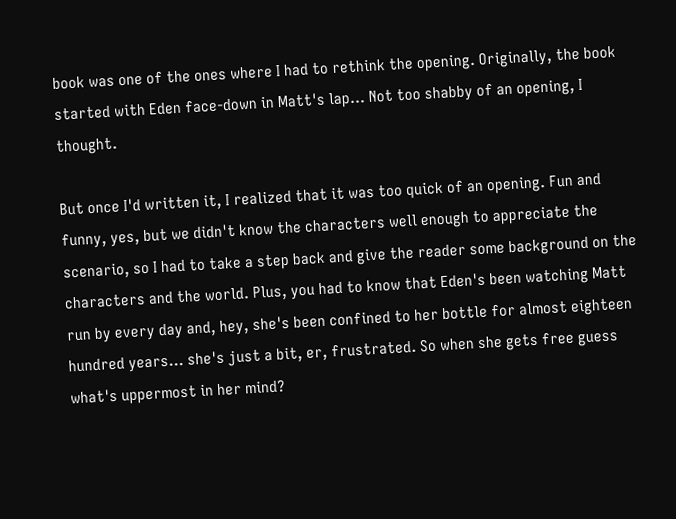book was one of the ones where I had to rethink the opening. Originally, the book started with Eden face-down in Matt's lap... Not too shabby of an opening, I thought.

But once I'd written it, I realized that it was too quick of an opening. Fun and funny, yes, but we didn't know the characters well enough to appreciate the scenario, so I had to take a step back and give the reader some background on the characters and the world. Plus, you had to know that Eden's been watching Matt run by every day and, hey, she's been confined to her bottle for almost eighteen hundred years... she's just a bit, er, frustrated. So when she gets free guess what's uppermost in her mind?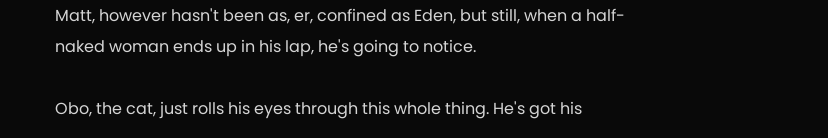Matt, however hasn't been as, er, confined as Eden, but still, when a half-naked woman ends up in his lap, he's going to notice.

Obo, the cat, just rolls his eyes through this whole thing. He's got his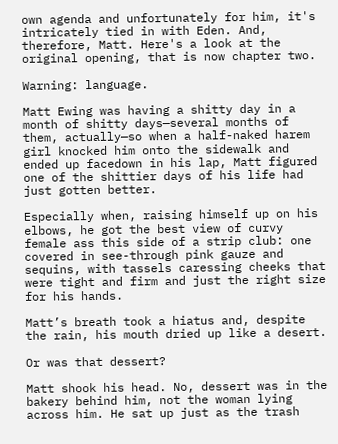own agenda and unfortunately for him, it's intricately tied in with Eden. And, therefore, Matt. Here's a look at the original opening, that is now chapter two.

Warning: language.

Matt Ewing was having a shitty day in a month of shitty days—several months of them, actually—so when a half-naked harem girl knocked him onto the sidewalk and ended up facedown in his lap, Matt figured one of the shittier days of his life had just gotten better.

Especially when, raising himself up on his elbows, he got the best view of curvy female ass this side of a strip club: one covered in see-through pink gauze and sequins, with tassels caressing cheeks that were tight and firm and just the right size for his hands.

Matt’s breath took a hiatus and, despite the rain, his mouth dried up like a desert.

Or was that dessert?

Matt shook his head. No, dessert was in the bakery behind him, not the woman lying across him. He sat up just as the trash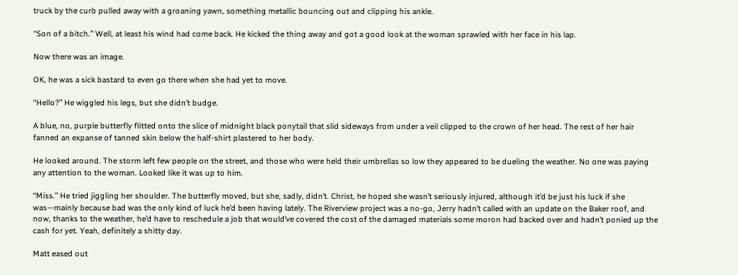truck by the curb pulled away with a groaning yawn, something metallic bouncing out and clipping his ankle.

“Son of a bitch.” Well, at least his wind had come back. He kicked the thing away and got a good look at the woman sprawled with her face in his lap.

Now there was an image.

OK, he was a sick bastard to even go there when she had yet to move.

“Hello?” He wiggled his legs, but she didn’t budge.

A blue, no, purple butterfly flitted onto the slice of midnight black ponytail that slid sideways from under a veil clipped to the crown of her head. The rest of her hair fanned an expanse of tanned skin below the half-shirt plastered to her body.

He looked around. The storm left few people on the street, and those who were held their umbrellas so low they appeared to be dueling the weather. No one was paying any attention to the woman. Looked like it was up to him.

“Miss.” He tried jiggling her shoulder. The butterfly moved, but she, sadly, didn’t. Christ, he hoped she wasn’t seriously injured, although it’d be just his luck if she was—mainly because bad was the only kind of luck he’d been having lately. The Riverview project was a no-go, Jerry hadn’t called with an update on the Baker roof, and now, thanks to the weather, he’d have to reschedule a job that would’ve covered the cost of the damaged materials some moron had backed over and hadn’t ponied up the cash for yet. Yeah, definitely a shitty day.

Matt eased out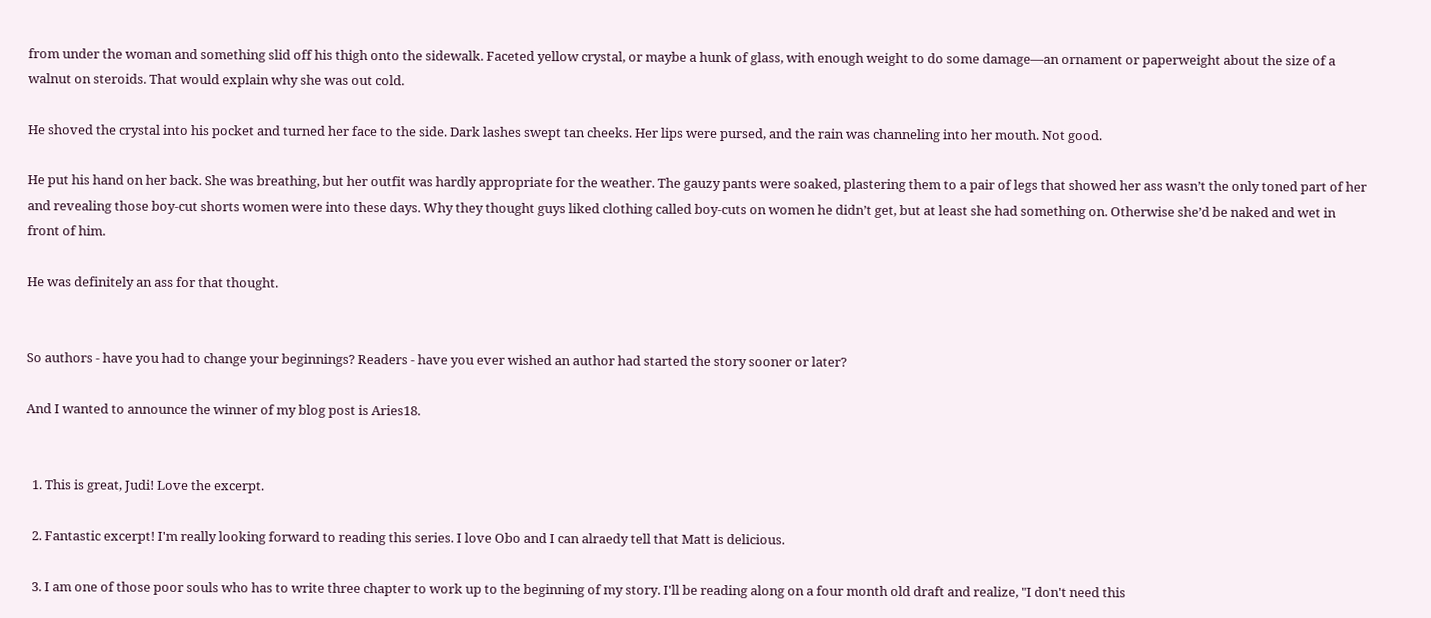from under the woman and something slid off his thigh onto the sidewalk. Faceted yellow crystal, or maybe a hunk of glass, with enough weight to do some damage—an ornament or paperweight about the size of a walnut on steroids. That would explain why she was out cold.

He shoved the crystal into his pocket and turned her face to the side. Dark lashes swept tan cheeks. Her lips were pursed, and the rain was channeling into her mouth. Not good.

He put his hand on her back. She was breathing, but her outfit was hardly appropriate for the weather. The gauzy pants were soaked, plastering them to a pair of legs that showed her ass wasn’t the only toned part of her and revealing those boy-cut shorts women were into these days. Why they thought guys liked clothing called boy-cuts on women he didn’t get, but at least she had something on. Otherwise she’d be naked and wet in front of him.

He was definitely an ass for that thought.


So authors - have you had to change your beginnings? Readers - have you ever wished an author had started the story sooner or later?

And I wanted to announce the winner of my blog post is Aries18.


  1. This is great, Judi! Love the excerpt.

  2. Fantastic excerpt! I'm really looking forward to reading this series. I love Obo and I can alraedy tell that Matt is delicious.

  3. I am one of those poor souls who has to write three chapter to work up to the beginning of my story. I'll be reading along on a four month old draft and realize, "I don't need this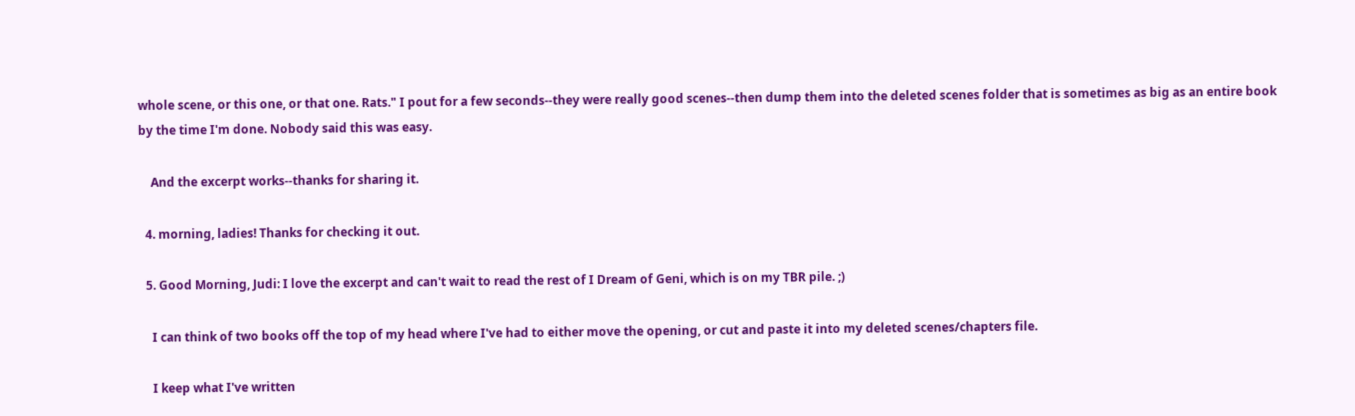whole scene, or this one, or that one. Rats." I pout for a few seconds--they were really good scenes--then dump them into the deleted scenes folder that is sometimes as big as an entire book by the time I'm done. Nobody said this was easy.

    And the excerpt works--thanks for sharing it.

  4. morning, ladies! Thanks for checking it out.

  5. Good Morning, Judi: I love the excerpt and can't wait to read the rest of I Dream of Geni, which is on my TBR pile. ;)

    I can think of two books off the top of my head where I've had to either move the opening, or cut and paste it into my deleted scenes/chapters file.

    I keep what I've written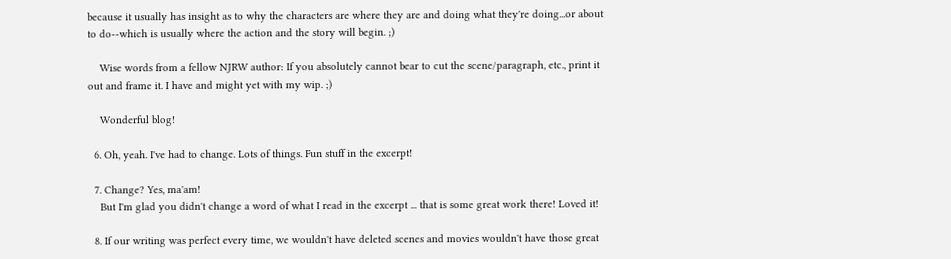because it usually has insight as to why the characters are where they are and doing what they're doing...or about to do--which is usually where the action and the story will begin. ;)

    Wise words from a fellow NJRW author: If you absolutely cannot bear to cut the scene/paragraph, etc., print it out and frame it. I have and might yet with my wip. ;)

    Wonderful blog!

  6. Oh, yeah. I've had to change. Lots of things. Fun stuff in the excerpt!

  7. Change? Yes, ma'am!
    But I'm glad you didn't change a word of what I read in the excerpt ... that is some great work there! Loved it!

  8. If our writing was perfect every time, we wouldn't have deleted scenes and movies wouldn't have those great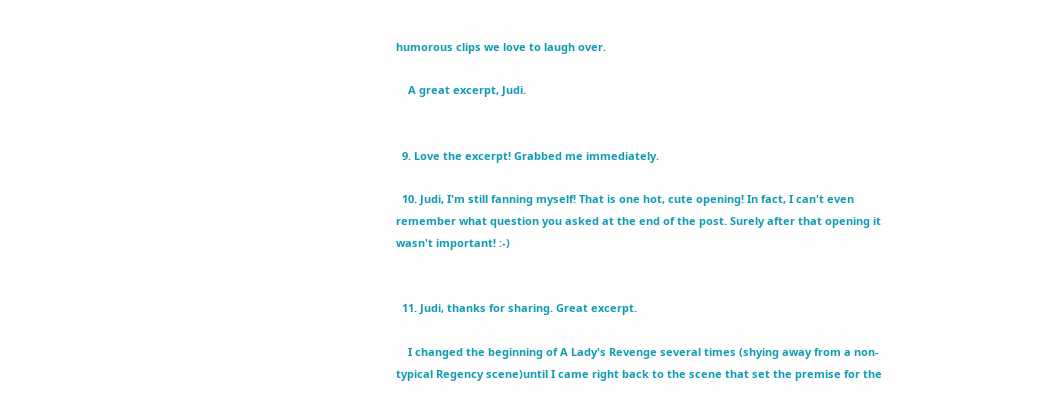humorous clips we love to laugh over.

    A great excerpt, Judi.


  9. Love the excerpt! Grabbed me immediately.

  10. Judi, I'm still fanning myself! That is one hot, cute opening! In fact, I can't even remember what question you asked at the end of the post. Surely after that opening it wasn't important! :-)


  11. Judi, thanks for sharing. Great excerpt.

    I changed the beginning of A Lady's Revenge several times (shying away from a non-typical Regency scene)until I came right back to the scene that set the premise for the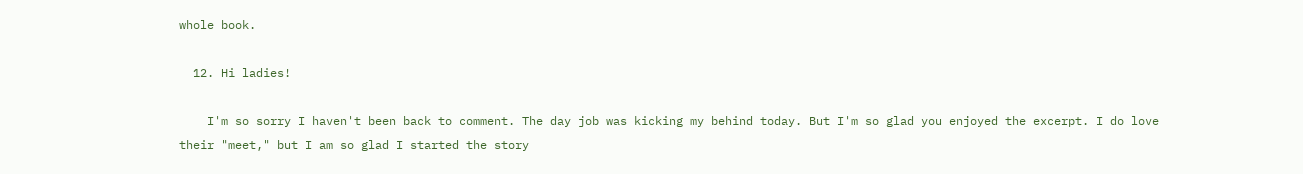whole book.

  12. Hi ladies!

    I'm so sorry I haven't been back to comment. The day job was kicking my behind today. But I'm so glad you enjoyed the excerpt. I do love their "meet," but I am so glad I started the story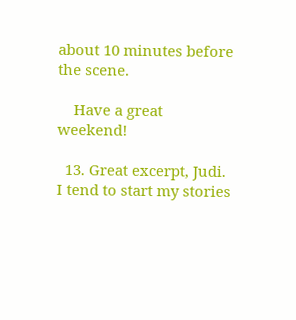about 10 minutes before the scene.

    Have a great weekend!

  13. Great excerpt, Judi. I tend to start my stories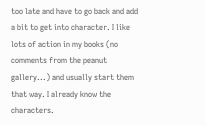too late and have to go back and add a bit to get into character. I like lots of action in my books (no comments from the peanut gallery...) and usually start them that way. I already know the characters.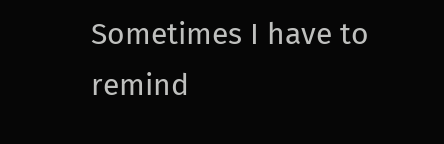Sometimes I have to remind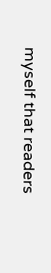myself that readers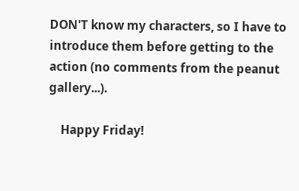DON'T know my characters, so I have to introduce them before getting to the action (no comments from the peanut gallery...).

    Happy Friday!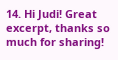14. Hi Judi! Great excerpt, thanks so much for sharing!